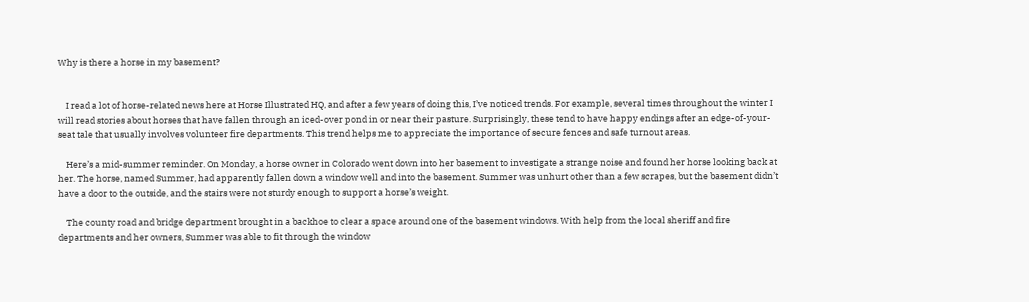Why is there a horse in my basement?


    I read a lot of horse-related news here at Horse Illustrated HQ, and after a few years of doing this, I’ve noticed trends. For example, several times throughout the winter I will read stories about horses that have fallen through an iced-over pond in or near their pasture. Surprisingly, these tend to have happy endings after an edge-of-your-seat tale that usually involves volunteer fire departments. This trend helps me to appreciate the importance of secure fences and safe turnout areas.

    Here’s a mid-summer reminder. On Monday, a horse owner in Colorado went down into her basement to investigate a strange noise and found her horse looking back at her. The horse, named Summer, had apparently fallen down a window well and into the basement. Summer was unhurt other than a few scrapes, but the basement didn’t have a door to the outside, and the stairs were not sturdy enough to support a horse’s weight.

    The county road and bridge department brought in a backhoe to clear a space around one of the basement windows. With help from the local sheriff and fire departments and her owners, Summer was able to fit through the window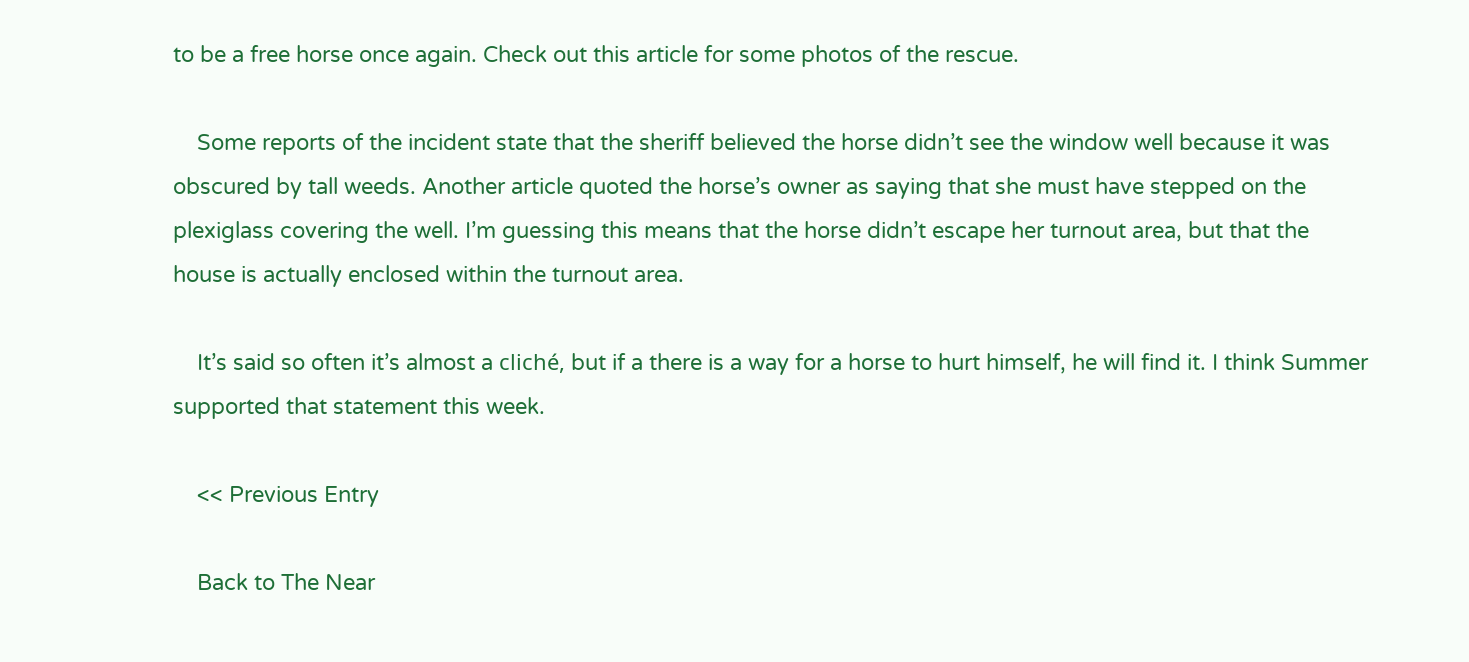to be a free horse once again. Check out this article for some photos of the rescue.

    Some reports of the incident state that the sheriff believed the horse didn’t see the window well because it was obscured by tall weeds. Another article quoted the horse’s owner as saying that she must have stepped on the plexiglass covering the well. I’m guessing this means that the horse didn’t escape her turnout area, but that the house is actually enclosed within the turnout area.

    It’s said so often it’s almost a cliché, but if a there is a way for a horse to hurt himself, he will find it. I think Summer supported that statement this week.

    << Previous Entry

    Back to The Near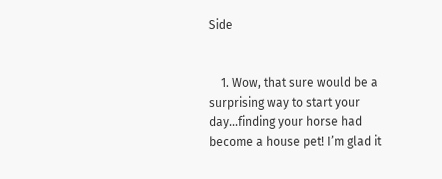Side


    1. Wow, that sure would be a surprising way to start your day…finding your horse had become a house pet! I’m glad it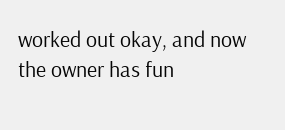worked out okay, and now the owner has fun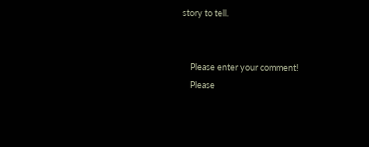story to tell.


    Please enter your comment!
    Please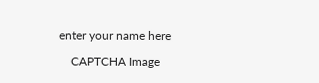enter your name here

    CAPTCHA Image